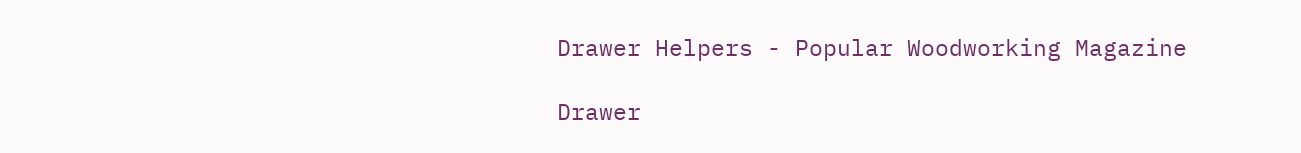Drawer Helpers - Popular Woodworking Magazine

Drawer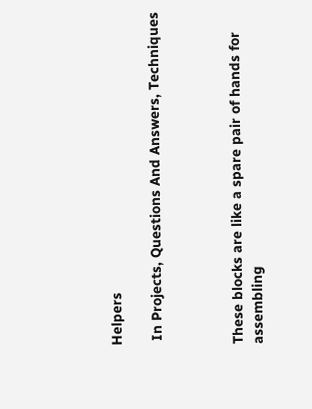Helpers

 In Projects, Questions And Answers, Techniques



These blocks are like a spare pair of hands for assembling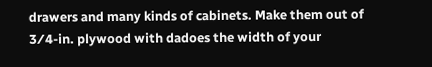drawers and many kinds of cabinets. Make them out of 3⁄4-in. plywood with dadoes the width of your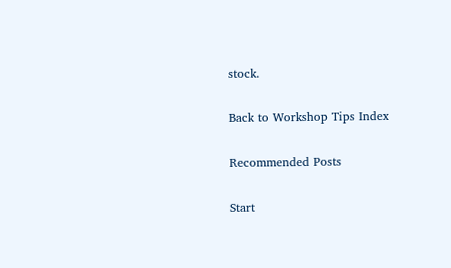stock.

Back to Workshop Tips Index

Recommended Posts

Start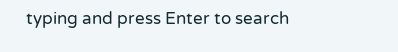typing and press Enter to search